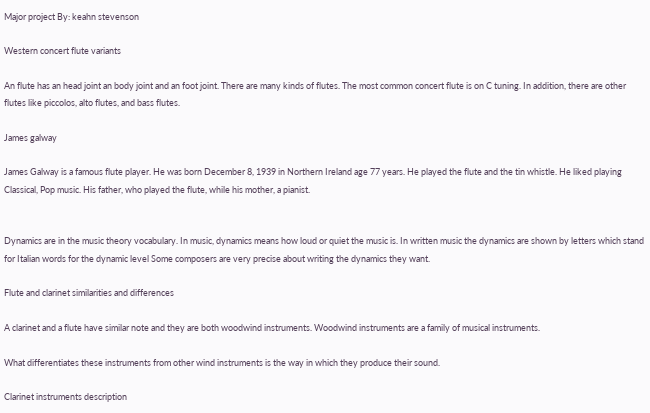Major project By: keahn stevenson

Western concert flute variants

An flute has an head joint an body joint and an foot joint. There are many kinds of flutes. The most common concert flute is on C tuning. In addition, there are other flutes like piccolos, alto flutes, and bass flutes.

James galway

James Galway is a famous flute player. He was born December 8, 1939 in Northern Ireland age 77 years. He played the flute and the tin whistle. He liked playing Classical, Pop music. His father, who played the flute, while his mother, a pianist.


Dynamics are in the music theory vocabulary. In music, dynamics means how loud or quiet the music is. In written music the dynamics are shown by letters which stand for Italian words for the dynamic level Some composers are very precise about writing the dynamics they want.

Flute and clarinet similarities and differences

A clarinet and a flute have similar note and they are both woodwind instruments. Woodwind instruments are a family of musical instruments.

What differentiates these instruments from other wind instruments is the way in which they produce their sound.

Clarinet instruments description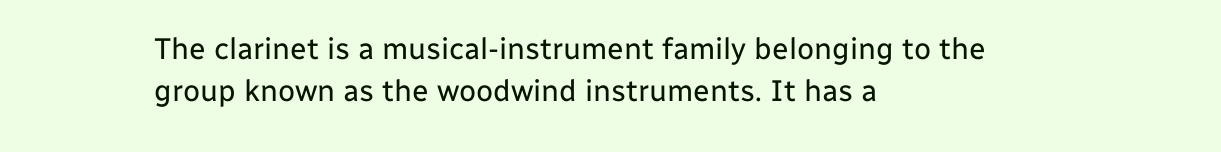The clarinet is a musical-instrument family belonging to the group known as the woodwind instruments. It has a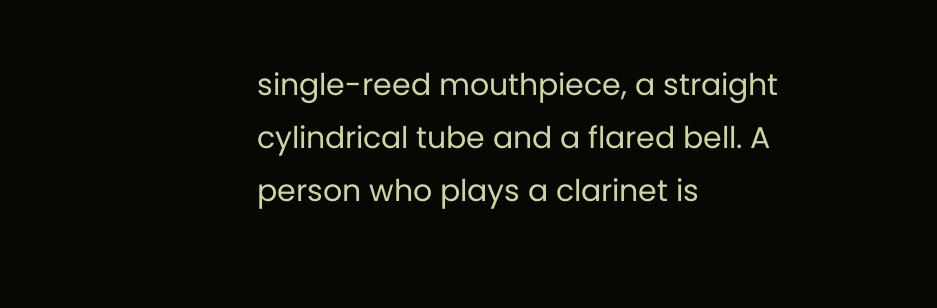single-reed mouthpiece, a straight cylindrical tube and a flared bell. A person who plays a clarinet is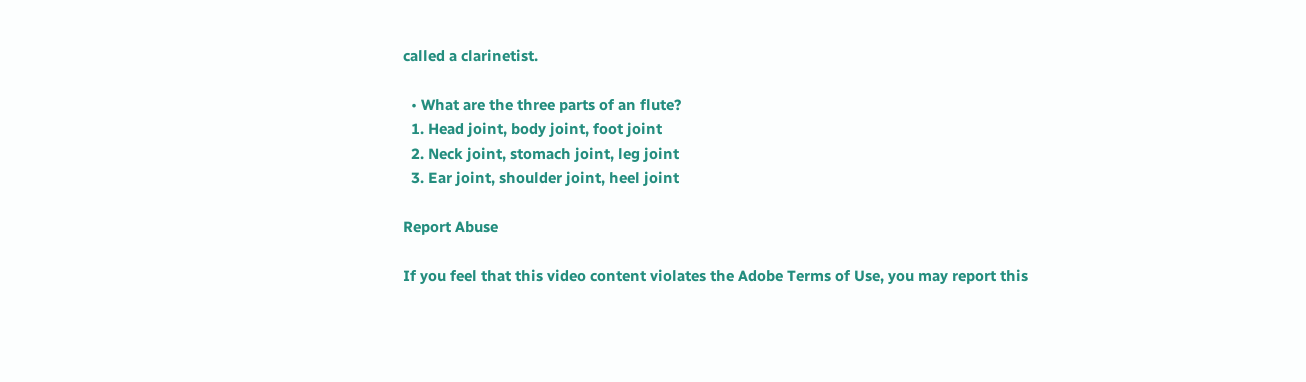called a clarinetist.

  • What are the three parts of an flute?
  1. Head joint, body joint, foot joint
  2. Neck joint, stomach joint, leg joint
  3. Ear joint, shoulder joint, heel joint

Report Abuse

If you feel that this video content violates the Adobe Terms of Use, you may report this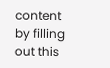content by filling out this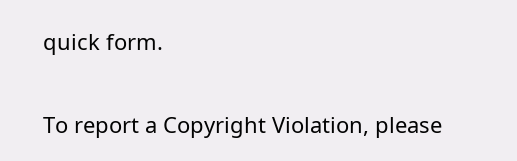quick form.

To report a Copyright Violation, please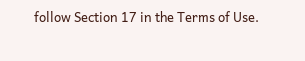follow Section 17 in the Terms of Use.